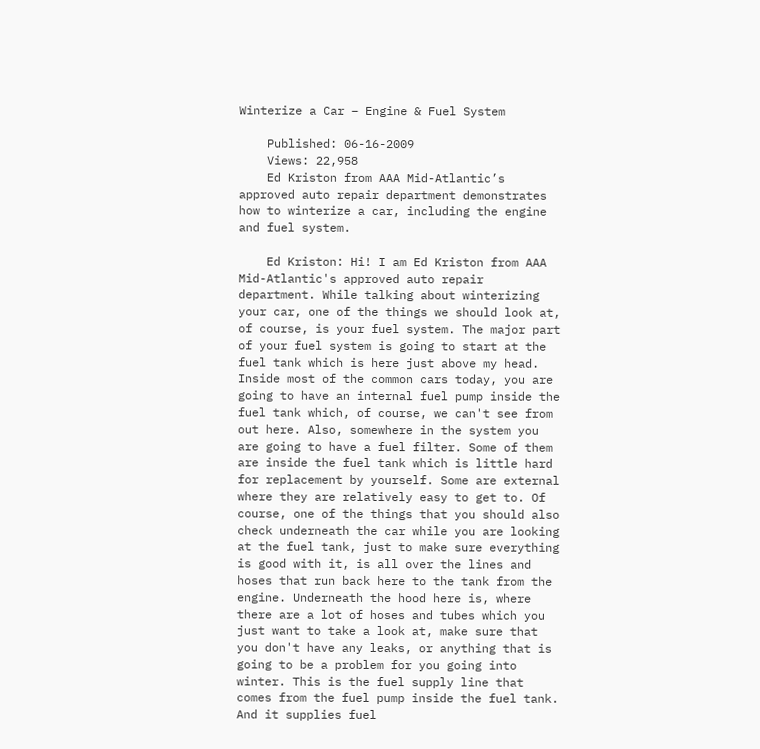Winterize a Car – Engine & Fuel System

    Published: 06-16-2009
    Views: 22,958
    Ed Kriston from AAA Mid-Atlantic’s approved auto repair department demonstrates how to winterize a car, including the engine and fuel system.

    Ed Kriston: Hi! I am Ed Kriston from AAA Mid-Atlantic's approved auto repair department. While talking about winterizing your car, one of the things we should look at, of course, is your fuel system. The major part of your fuel system is going to start at the fuel tank which is here just above my head. Inside most of the common cars today, you are going to have an internal fuel pump inside the fuel tank which, of course, we can't see from out here. Also, somewhere in the system you are going to have a fuel filter. Some of them are inside the fuel tank which is little hard for replacement by yourself. Some are external where they are relatively easy to get to. Of course, one of the things that you should also check underneath the car while you are looking at the fuel tank, just to make sure everything is good with it, is all over the lines and hoses that run back here to the tank from the engine. Underneath the hood here is, where there are a lot of hoses and tubes which you just want to take a look at, make sure that you don't have any leaks, or anything that is going to be a problem for you going into winter. This is the fuel supply line that comes from the fuel pump inside the fuel tank. And it supplies fuel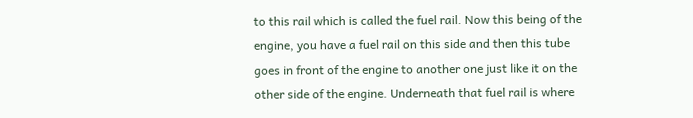to this rail which is called the fuel rail. Now this being of the engine, you have a fuel rail on this side and then this tube goes in front of the engine to another one just like it on the other side of the engine. Underneath that fuel rail is where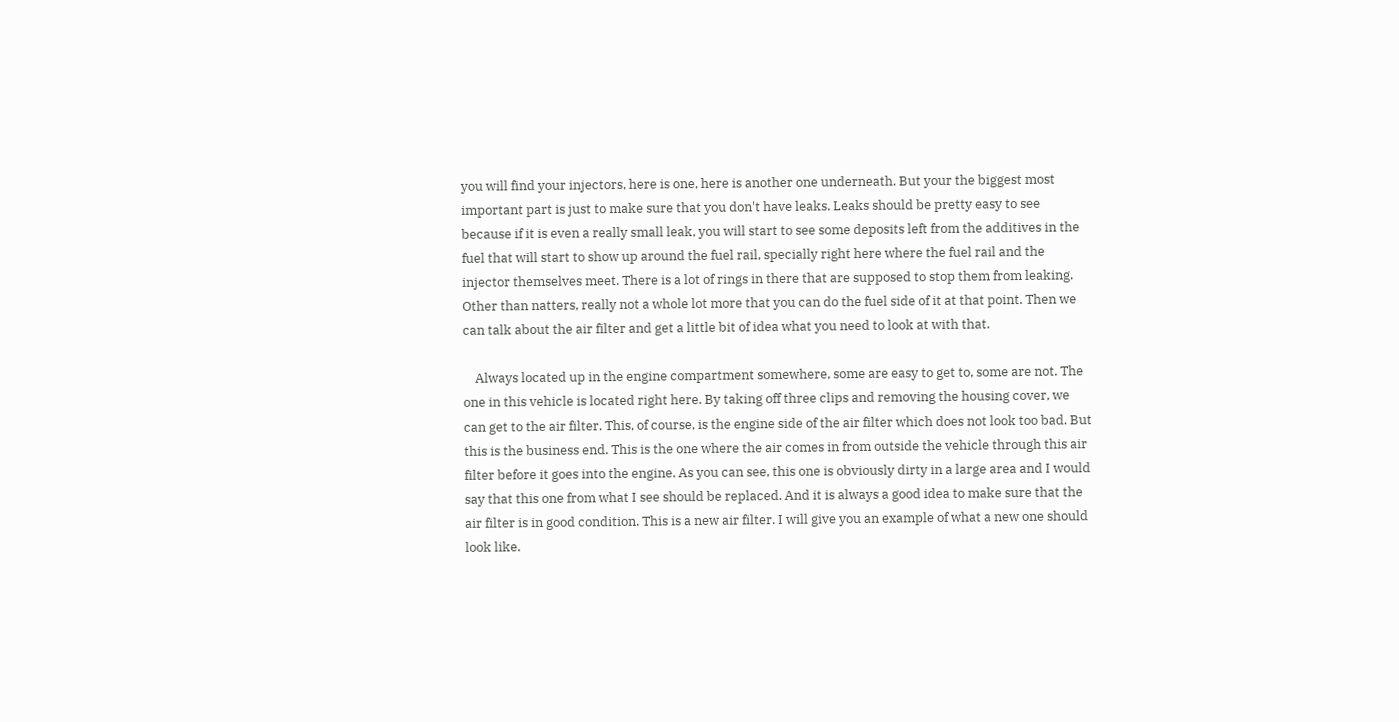you will find your injectors, here is one, here is another one underneath. But your the biggest most important part is just to make sure that you don't have leaks. Leaks should be pretty easy to see because if it is even a really small leak, you will start to see some deposits left from the additives in the fuel that will start to show up around the fuel rail, specially right here where the fuel rail and the injector themselves meet. There is a lot of rings in there that are supposed to stop them from leaking. Other than natters, really not a whole lot more that you can do the fuel side of it at that point. Then we can talk about the air filter and get a little bit of idea what you need to look at with that.

    Always located up in the engine compartment somewhere, some are easy to get to, some are not. The one in this vehicle is located right here. By taking off three clips and removing the housing cover, we can get to the air filter. This, of course, is the engine side of the air filter which does not look too bad. But this is the business end. This is the one where the air comes in from outside the vehicle through this air filter before it goes into the engine. As you can see, this one is obviously dirty in a large area and I would say that this one from what I see should be replaced. And it is always a good idea to make sure that the air filter is in good condition. This is a new air filter. I will give you an example of what a new one should look like.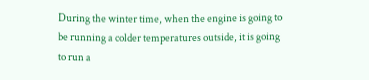During the winter time, when the engine is going to be running a colder temperatures outside, it is going to run a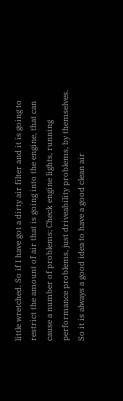little wretched. So if I have got a dirty air filter and it is going to restrict the amount of air that is going into the engine, that can cause a number of problems; Check engine lights, running performance problems, just driveability problems, by themselves. So it is always a good idea to have a good clean air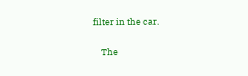filter in the car.

    The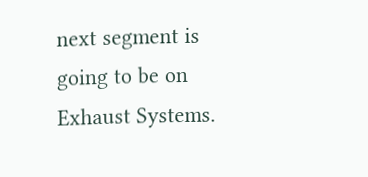next segment is going to be on Exhaust Systems.